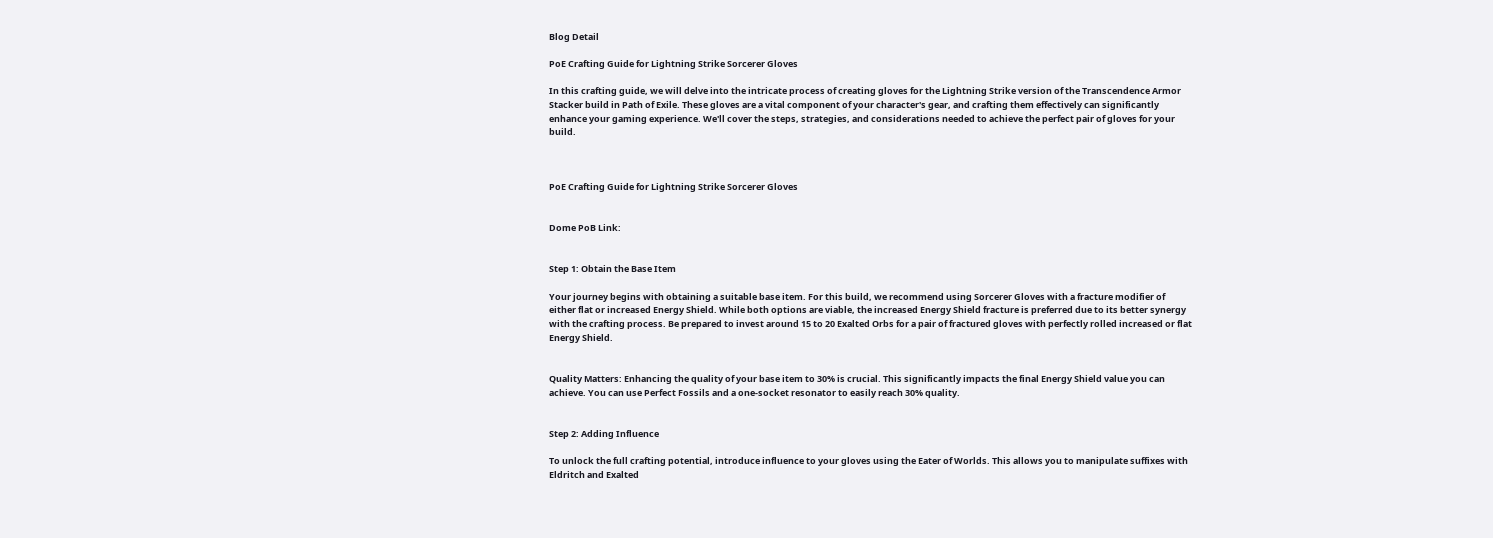Blog Detail

PoE Crafting Guide for Lightning Strike Sorcerer Gloves

In this crafting guide, we will delve into the intricate process of creating gloves for the Lightning Strike version of the Transcendence Armor Stacker build in Path of Exile. These gloves are a vital component of your character's gear, and crafting them effectively can significantly enhance your gaming experience. We'll cover the steps, strategies, and considerations needed to achieve the perfect pair of gloves for your build.



PoE Crafting Guide for Lightning Strike Sorcerer Gloves


Dome PoB Link:


Step 1: Obtain the Base Item

Your journey begins with obtaining a suitable base item. For this build, we recommend using Sorcerer Gloves with a fracture modifier of either flat or increased Energy Shield. While both options are viable, the increased Energy Shield fracture is preferred due to its better synergy with the crafting process. Be prepared to invest around 15 to 20 Exalted Orbs for a pair of fractured gloves with perfectly rolled increased or flat Energy Shield.


Quality Matters: Enhancing the quality of your base item to 30% is crucial. This significantly impacts the final Energy Shield value you can achieve. You can use Perfect Fossils and a one-socket resonator to easily reach 30% quality.


Step 2: Adding Influence

To unlock the full crafting potential, introduce influence to your gloves using the Eater of Worlds. This allows you to manipulate suffixes with Eldritch and Exalted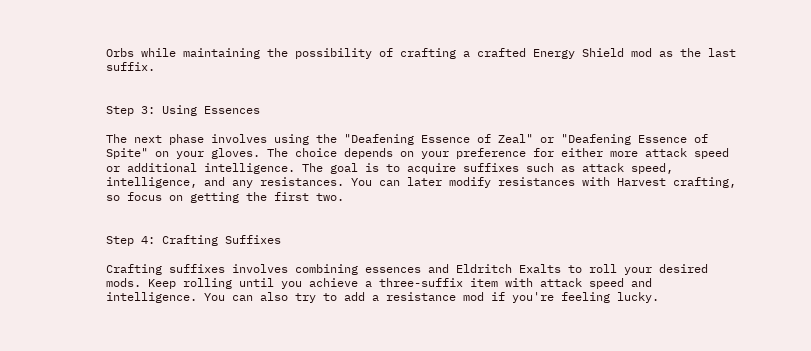Orbs while maintaining the possibility of crafting a crafted Energy Shield mod as the last suffix.


Step 3: Using Essences

The next phase involves using the "Deafening Essence of Zeal" or "Deafening Essence of Spite" on your gloves. The choice depends on your preference for either more attack speed or additional intelligence. The goal is to acquire suffixes such as attack speed, intelligence, and any resistances. You can later modify resistances with Harvest crafting, so focus on getting the first two.


Step 4: Crafting Suffixes

Crafting suffixes involves combining essences and Eldritch Exalts to roll your desired mods. Keep rolling until you achieve a three-suffix item with attack speed and intelligence. You can also try to add a resistance mod if you're feeling lucky.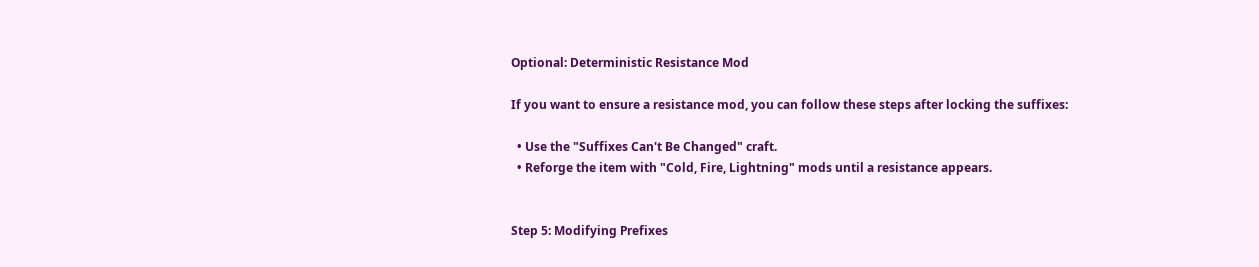Optional: Deterministic Resistance Mod

If you want to ensure a resistance mod, you can follow these steps after locking the suffixes:

  • Use the "Suffixes Can't Be Changed" craft.
  • Reforge the item with "Cold, Fire, Lightning" mods until a resistance appears.


Step 5: Modifying Prefixes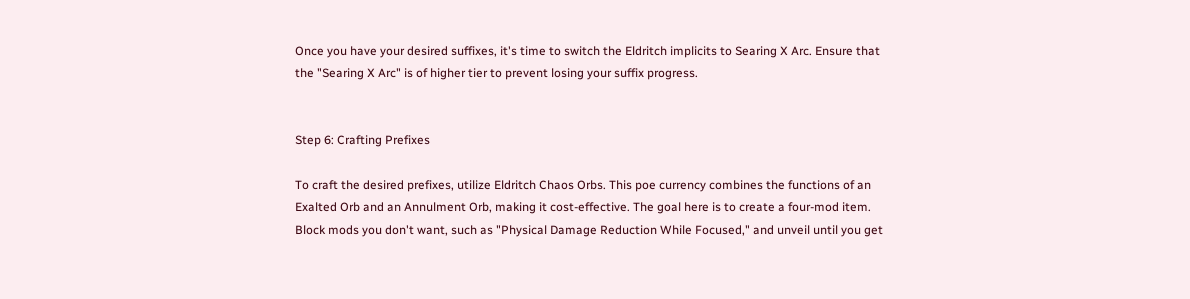Once you have your desired suffixes, it's time to switch the Eldritch implicits to Searing X Arc. Ensure that the "Searing X Arc" is of higher tier to prevent losing your suffix progress.


Step 6: Crafting Prefixes

To craft the desired prefixes, utilize Eldritch Chaos Orbs. This poe currency combines the functions of an Exalted Orb and an Annulment Orb, making it cost-effective. The goal here is to create a four-mod item. Block mods you don't want, such as "Physical Damage Reduction While Focused," and unveil until you get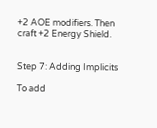+2 AOE modifiers. Then craft +2 Energy Shield.


Step 7: Adding Implicits

To add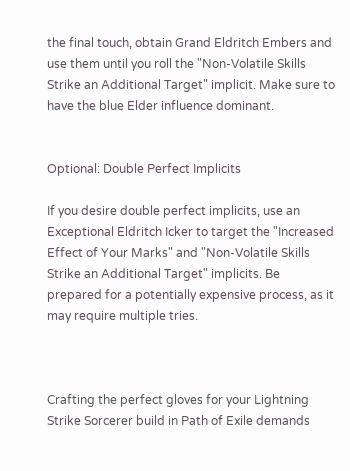the final touch, obtain Grand Eldritch Embers and use them until you roll the "Non-Volatile Skills Strike an Additional Target" implicit. Make sure to have the blue Elder influence dominant.


Optional: Double Perfect Implicits

If you desire double perfect implicits, use an Exceptional Eldritch Icker to target the "Increased Effect of Your Marks" and "Non-Volatile Skills Strike an Additional Target" implicits. Be prepared for a potentially expensive process, as it may require multiple tries.



Crafting the perfect gloves for your Lightning Strike Sorcerer build in Path of Exile demands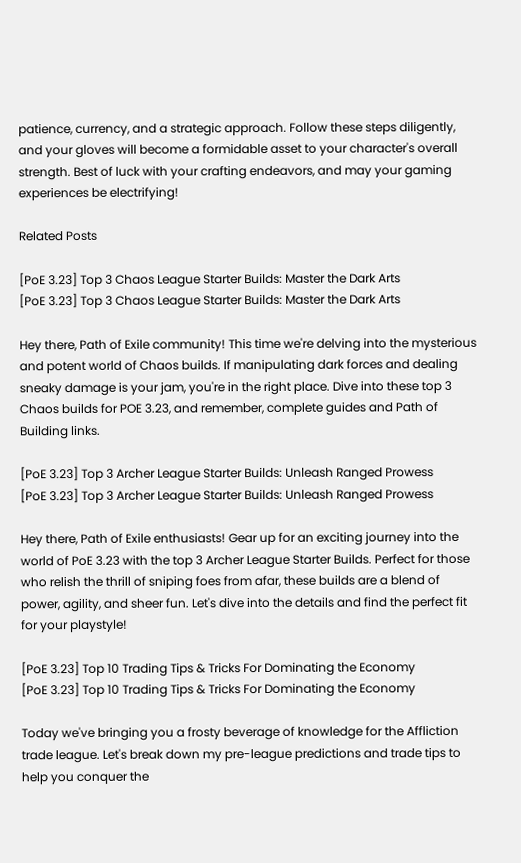patience, currency, and a strategic approach. Follow these steps diligently, and your gloves will become a formidable asset to your character's overall strength. Best of luck with your crafting endeavors, and may your gaming experiences be electrifying!

Related Posts

[PoE 3.23] Top 3 Chaos League Starter Builds: Master the Dark Arts
[PoE 3.23] Top 3 Chaos League Starter Builds: Master the Dark Arts

Hey there, Path of Exile community! This time we're delving into the mysterious and potent world of Chaos builds. If manipulating dark forces and dealing sneaky damage is your jam, you're in the right place. Dive into these top 3 Chaos builds for POE 3.23, and remember, complete guides and Path of Building links.

[PoE 3.23] Top 3 Archer League Starter Builds: Unleash Ranged Prowess
[PoE 3.23] Top 3 Archer League Starter Builds: Unleash Ranged Prowess

Hey there, Path of Exile enthusiasts! Gear up for an exciting journey into the world of PoE 3.23 with the top 3 Archer League Starter Builds. Perfect for those who relish the thrill of sniping foes from afar, these builds are a blend of power, agility, and sheer fun. Let's dive into the details and find the perfect fit for your playstyle!

[PoE 3.23] Top 10 Trading Tips & Tricks For Dominating the Economy
[PoE 3.23] Top 10 Trading Tips & Tricks For Dominating the Economy

Today we've bringing you a frosty beverage of knowledge for the Affliction trade league. Let's break down my pre-league predictions and trade tips to help you conquer the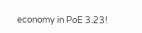economy in PoE 3.23!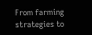From farming strategies to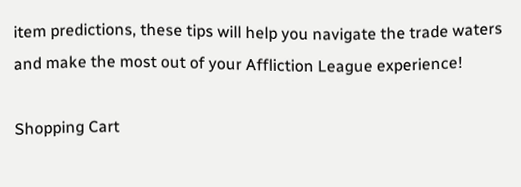item predictions, these tips will help you navigate the trade waters and make the most out of your Affliction League experience!

Shopping Cart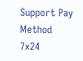Support Pay Method
7x24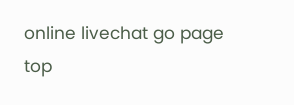online livechat go page top